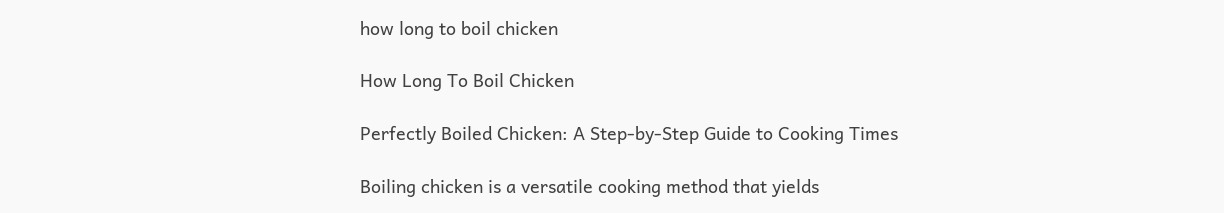how long to boil chicken

How Long To Boil Chicken

Perfectly Boiled Chicken: A Step-by-Step Guide to Cooking Times

Boiling chicken is a versatile cooking method that yields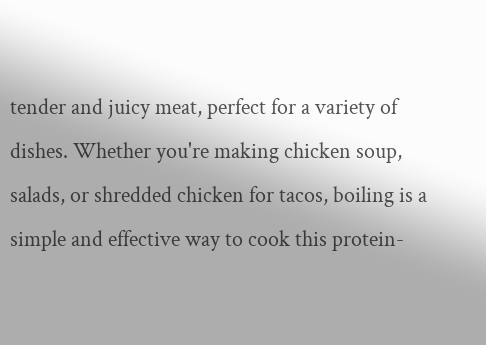tender and juicy meat, perfect for a variety of dishes. Whether you're making chicken soup, salads, or shredded chicken for tacos, boiling is a simple and effective way to cook this protein-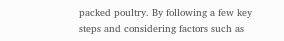packed poultry. By following a few key steps and considering factors such as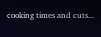cooking times and cuts...